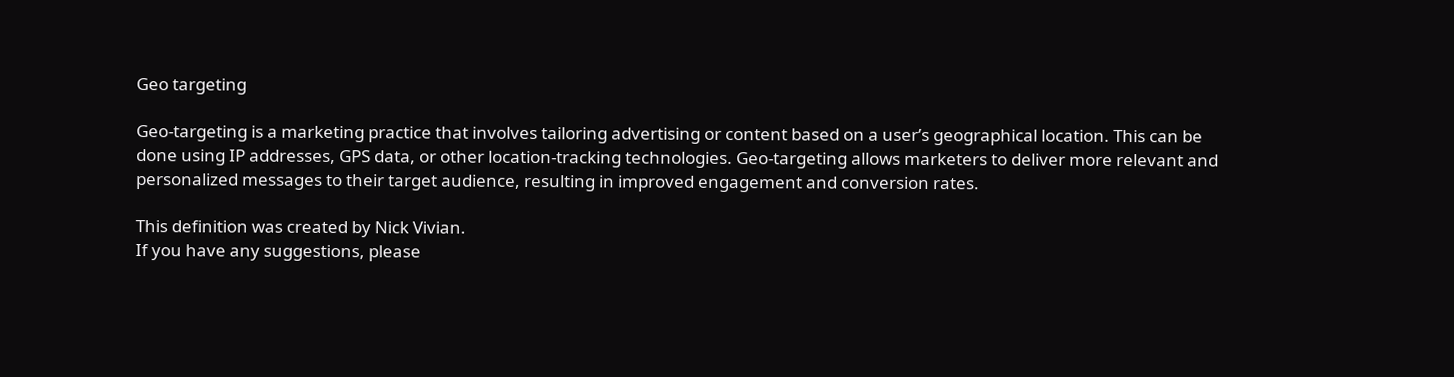Geo targeting

Geo-targeting is a marketing practice that involves tailoring advertising or content based on a user’s geographical location. This can be done using IP addresses, GPS data, or other location-tracking technologies. Geo-targeting allows marketers to deliver more relevant and personalized messages to their target audience, resulting in improved engagement and conversion rates.

This definition was created by Nick Vivian.
If you have any suggestions, please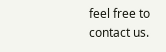feel free to contact us.